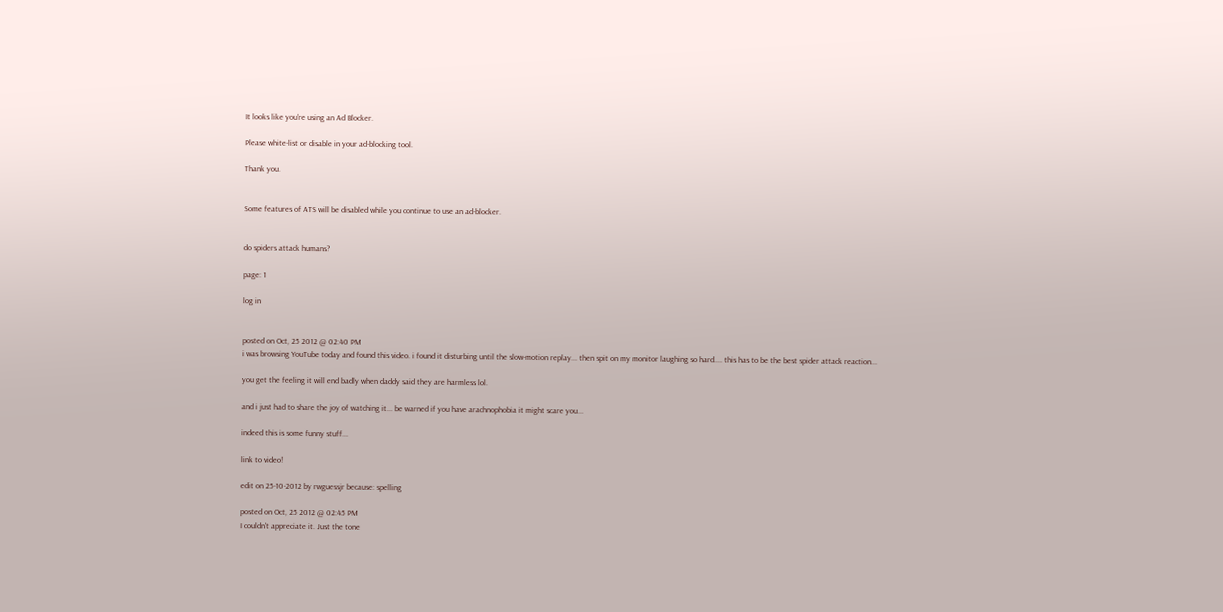It looks like you're using an Ad Blocker.

Please white-list or disable in your ad-blocking tool.

Thank you.


Some features of ATS will be disabled while you continue to use an ad-blocker.


do spiders attack humans?

page: 1

log in


posted on Oct, 25 2012 @ 02:40 PM
i was browsing YouTube today and found this video. i found it disturbing until the slow-motion replay... then spit on my monitor laughing so hard.... this has to be the best spider attack reaction...

you get the feeling it will end badly when daddy said they are harmless lol.

and i just had to share the joy of watching it... be warned if you have arachnophobia it might scare you...

indeed this is some funny stuff...

link to video!

edit on 25-10-2012 by rwguessjr because: spelling

posted on Oct, 25 2012 @ 02:45 PM
I couldn't appreciate it. Just the tone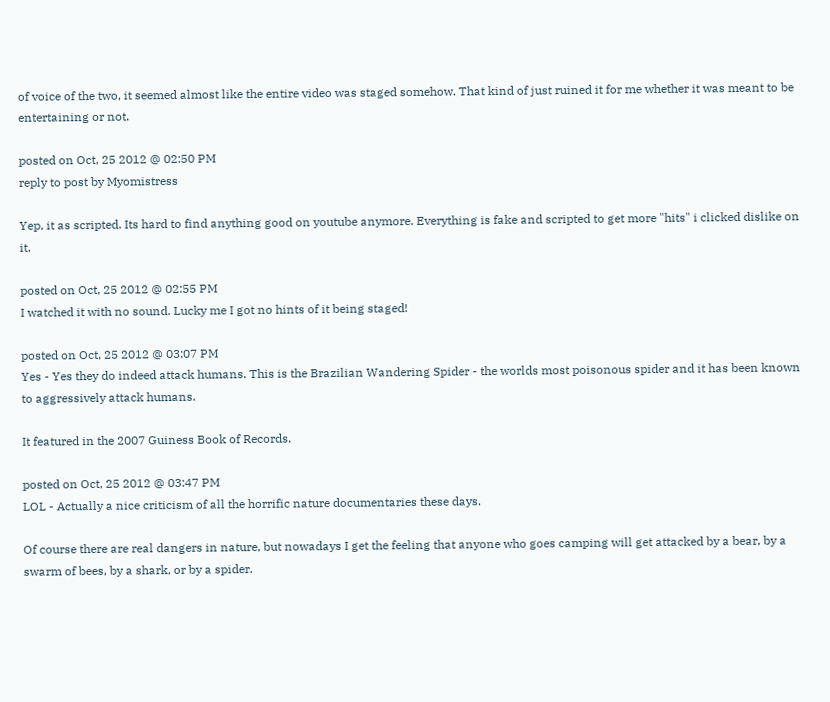of voice of the two, it seemed almost like the entire video was staged somehow. That kind of just ruined it for me whether it was meant to be entertaining or not.

posted on Oct, 25 2012 @ 02:50 PM
reply to post by Myomistress

Yep, it as scripted. Its hard to find anything good on youtube anymore. Everything is fake and scripted to get more "hits" i clicked dislike on it.

posted on Oct, 25 2012 @ 02:55 PM
I watched it with no sound. Lucky me I got no hints of it being staged!

posted on Oct, 25 2012 @ 03:07 PM
Yes - Yes they do indeed attack humans. This is the Brazilian Wandering Spider - the worlds most poisonous spider and it has been known to aggressively attack humans.

It featured in the 2007 Guiness Book of Records.

posted on Oct, 25 2012 @ 03:47 PM
LOL - Actually a nice criticism of all the horrific nature documentaries these days.

Of course there are real dangers in nature, but nowadays I get the feeling that anyone who goes camping will get attacked by a bear, by a swarm of bees, by a shark, or by a spider.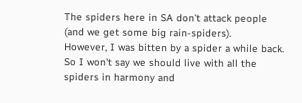The spiders here in SA don't attack people (and we get some big rain-spiders).
However, I was bitten by a spider a while back.
So I won't say we should live with all the spiders in harmony and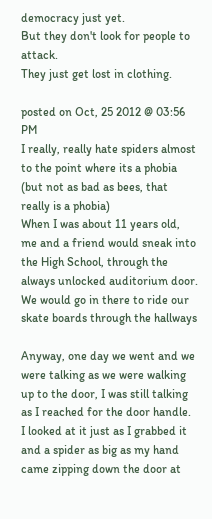democracy just yet.
But they don't look for people to attack.
They just get lost in clothing.

posted on Oct, 25 2012 @ 03:56 PM
I really, really hate spiders almost to the point where its a phobia (but not as bad as bees, that really is a phobia)
When I was about 11 years old, me and a friend would sneak into the High School, through the always unlocked auditorium door.
We would go in there to ride our skate boards through the hallways

Anyway, one day we went and we were talking as we were walking up to the door, I was still talking as I reached for the door handle.
I looked at it just as I grabbed it and a spider as big as my hand came zipping down the door at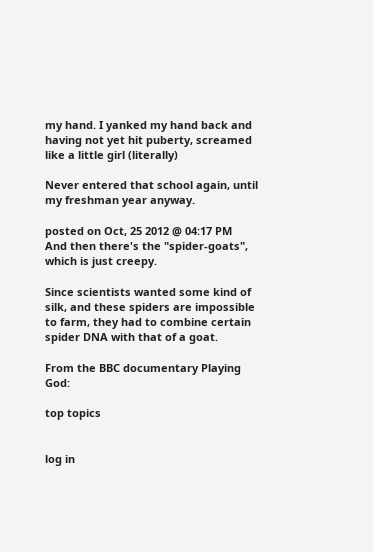my hand. I yanked my hand back and having not yet hit puberty, screamed like a little girl (literally)

Never entered that school again, until my freshman year anyway.

posted on Oct, 25 2012 @ 04:17 PM
And then there's the "spider-goats", which is just creepy.

Since scientists wanted some kind of silk, and these spiders are impossible to farm, they had to combine certain spider DNA with that of a goat.

From the BBC documentary Playing God:

top topics


log in